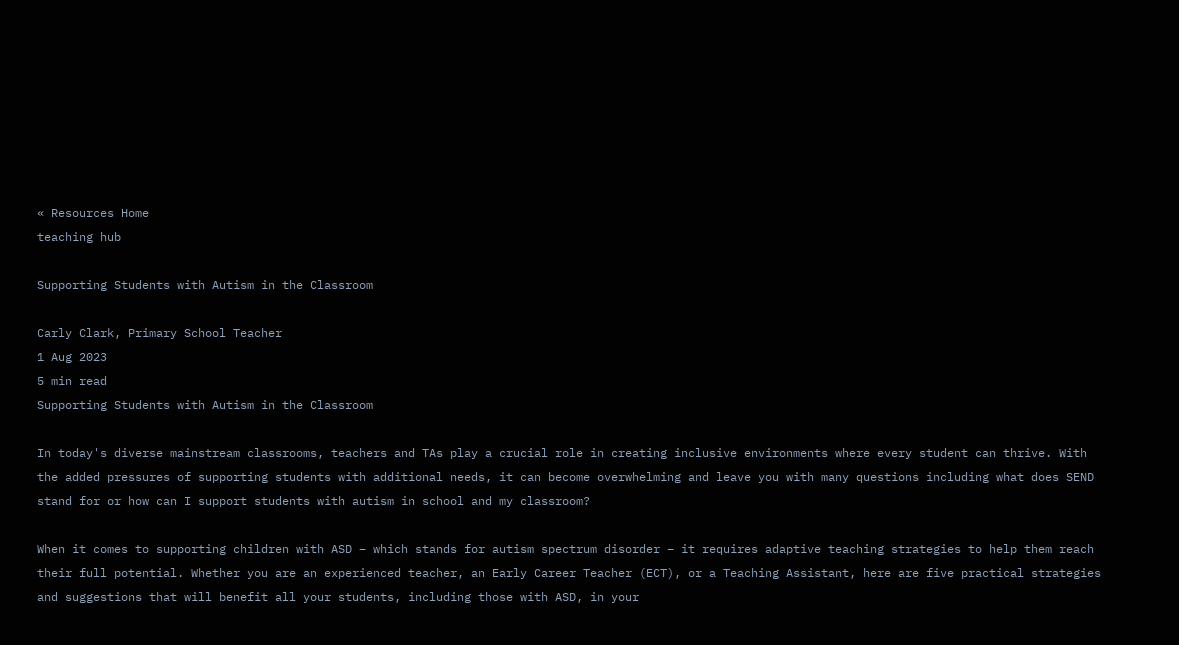« Resources Home
teaching hub

Supporting Students with Autism in the Classroom

Carly Clark, Primary School Teacher
1 Aug 2023
5 min read
Supporting Students with Autism in the Classroom

In today's diverse mainstream classrooms, teachers and TAs play a crucial role in creating inclusive environments where every student can thrive. With the added pressures of supporting students with additional needs, it can become overwhelming and leave you with many questions including what does SEND stand for or how can I support students with autism in school and my classroom?

When it comes to supporting children with ASD – which stands for autism spectrum disorder – it requires adaptive teaching strategies to help them reach their full potential. Whether you are an experienced teacher, an Early Career Teacher (ECT), or a Teaching Assistant, here are five practical strategies and suggestions that will benefit all your students, including those with ASD, in your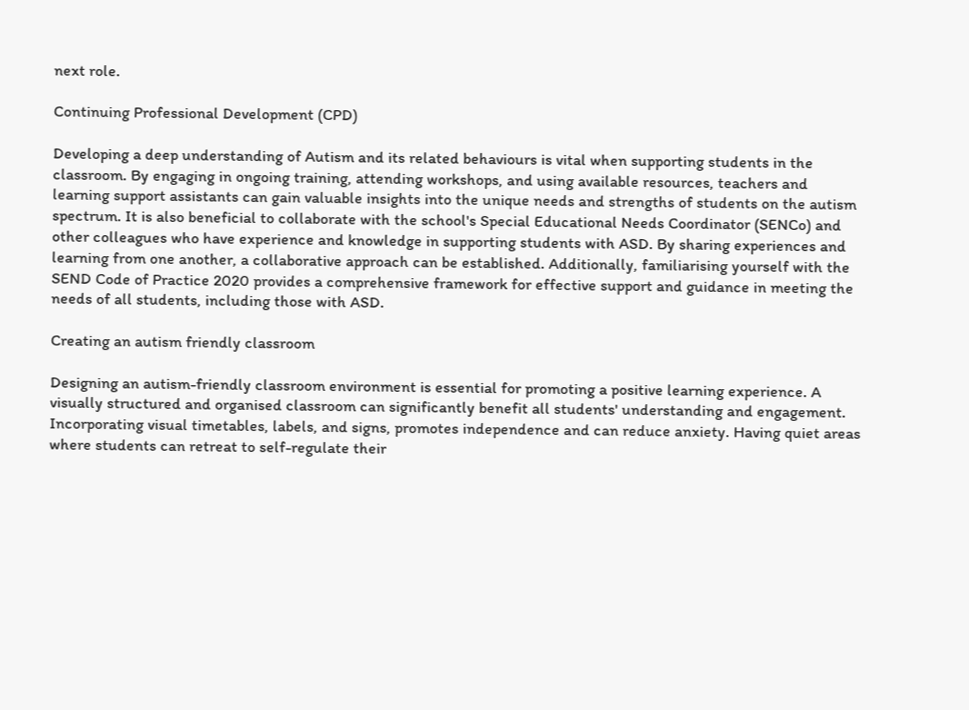next role.

Continuing Professional Development (CPD)

Developing a deep understanding of Autism and its related behaviours is vital when supporting students in the classroom. By engaging in ongoing training, attending workshops, and using available resources, teachers and learning support assistants can gain valuable insights into the unique needs and strengths of students on the autism spectrum. It is also beneficial to collaborate with the school's Special Educational Needs Coordinator (SENCo) and other colleagues who have experience and knowledge in supporting students with ASD. By sharing experiences and learning from one another, a collaborative approach can be established. Additionally, familiarising yourself with the SEND Code of Practice 2020 provides a comprehensive framework for effective support and guidance in meeting the needs of all students, including those with ASD.

Creating an autism friendly classroom

Designing an autism-friendly classroom environment is essential for promoting a positive learning experience. A visually structured and organised classroom can significantly benefit all students' understanding and engagement. Incorporating visual timetables, labels, and signs, promotes independence and can reduce anxiety. Having quiet areas where students can retreat to self-regulate their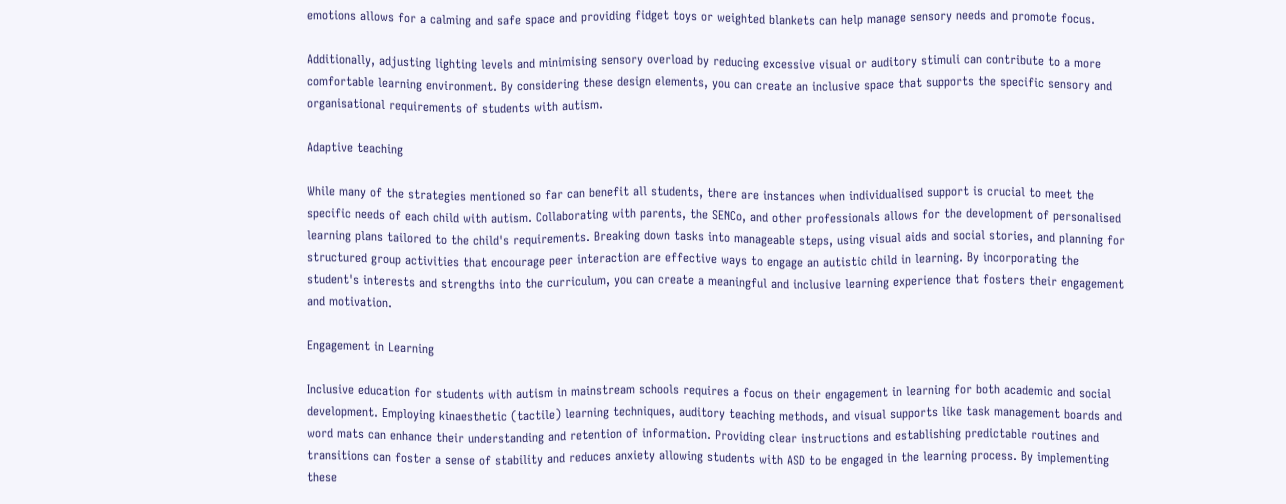emotions allows for a calming and safe space and providing fidget toys or weighted blankets can help manage sensory needs and promote focus.

Additionally, adjusting lighting levels and minimising sensory overload by reducing excessive visual or auditory stimuli can contribute to a more comfortable learning environment. By considering these design elements, you can create an inclusive space that supports the specific sensory and organisational requirements of students with autism.

Adaptive teaching

While many of the strategies mentioned so far can benefit all students, there are instances when individualised support is crucial to meet the specific needs of each child with autism. Collaborating with parents, the SENCo, and other professionals allows for the development of personalised learning plans tailored to the child's requirements. Breaking down tasks into manageable steps, using visual aids and social stories, and planning for structured group activities that encourage peer interaction are effective ways to engage an autistic child in learning. By incorporating the student's interests and strengths into the curriculum, you can create a meaningful and inclusive learning experience that fosters their engagement and motivation.

Engagement in Learning

Inclusive education for students with autism in mainstream schools requires a focus on their engagement in learning for both academic and social development. Employing kinaesthetic (tactile) learning techniques, auditory teaching methods, and visual supports like task management boards and word mats can enhance their understanding and retention of information. Providing clear instructions and establishing predictable routines and transitions can foster a sense of stability and reduces anxiety allowing students with ASD to be engaged in the learning process. By implementing these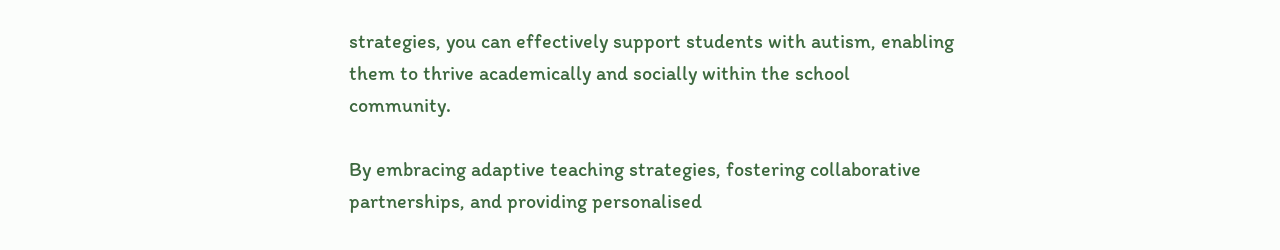strategies, you can effectively support students with autism, enabling them to thrive academically and socially within the school community.

By embracing adaptive teaching strategies, fostering collaborative partnerships, and providing personalised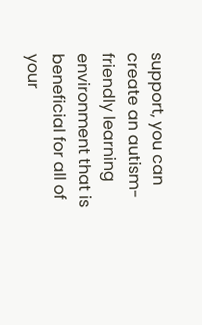support, you can create an autism-friendly learning environment that is beneficial for all of your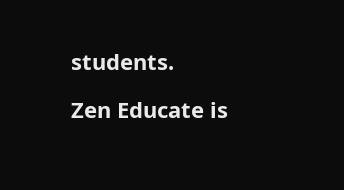students.

Zen Educate is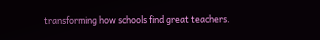transforming how schools find great teachers.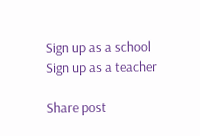Sign up as a school
Sign up as a teacher

Share post